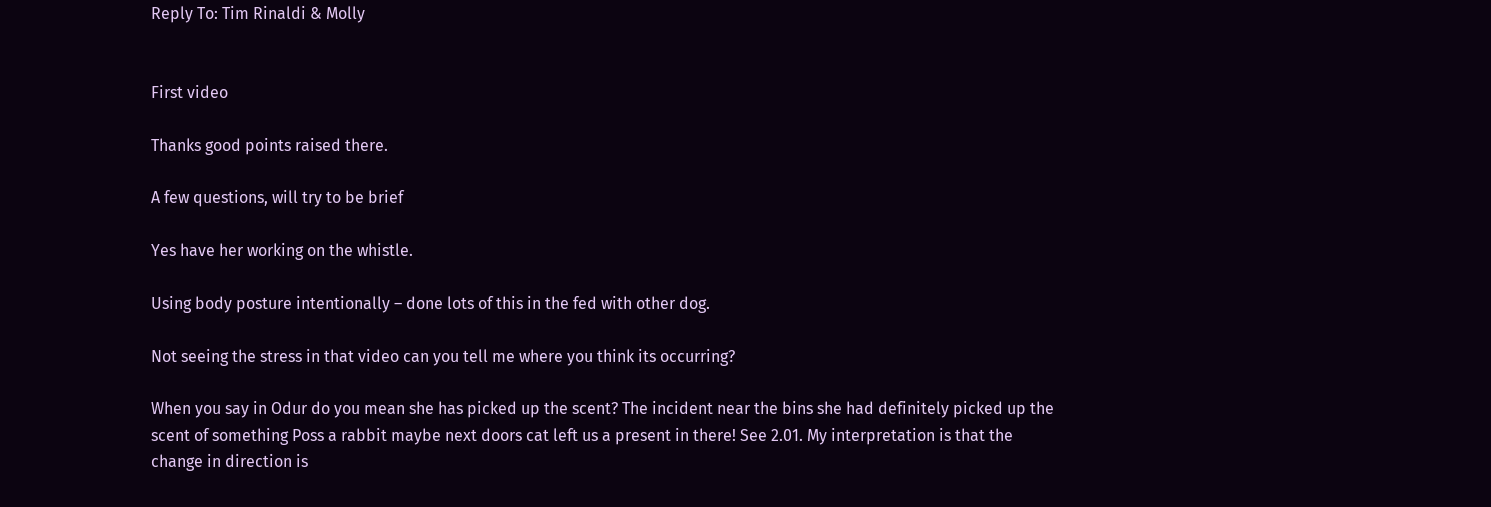Reply To: Tim Rinaldi & Molly


First video

Thanks good points raised there.

A few questions, will try to be brief

Yes have her working on the whistle.

Using body posture intentionally – done lots of this in the fed with other dog.

Not seeing the stress in that video can you tell me where you think its occurring?

When you say in Odur do you mean she has picked up the scent? The incident near the bins she had definitely picked up the scent of something Poss a rabbit maybe next doors cat left us a present in there! See 2.01. My interpretation is that the change in direction is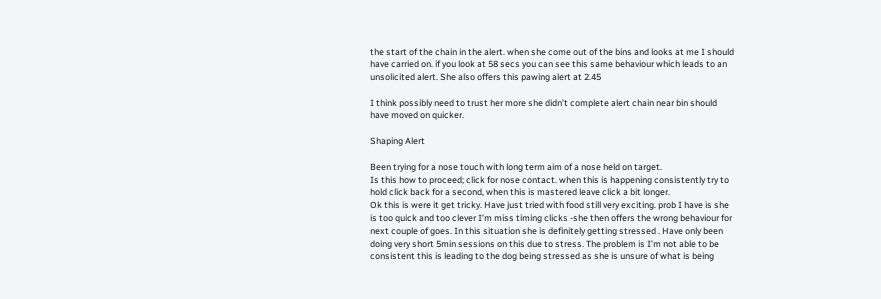the start of the chain in the alert. when she come out of the bins and looks at me I should have carried on. if you look at 58 secs you can see this same behaviour which leads to an unsolicited alert. She also offers this pawing alert at 2.45

I think possibly need to trust her more she didn’t complete alert chain near bin should have moved on quicker.

Shaping Alert

Been trying for a nose touch with long term aim of a nose held on target.
Is this how to proceed; click for nose contact. when this is happening consistently try to hold click back for a second, when this is mastered leave click a bit longer.
Ok this is were it get tricky. Have just tried with food still very exciting. prob I have is she is too quick and too clever I’m miss timing clicks -she then offers the wrong behaviour for next couple of goes. In this situation she is definitely getting stressed . Have only been doing very short 5min sessions on this due to stress. The problem is I’m not able to be consistent this is leading to the dog being stressed as she is unsure of what is being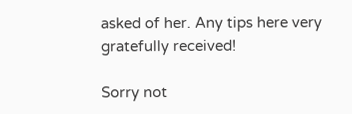asked of her. Any tips here very gratefully received!

Sorry not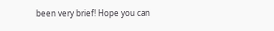been very brief! Hope you can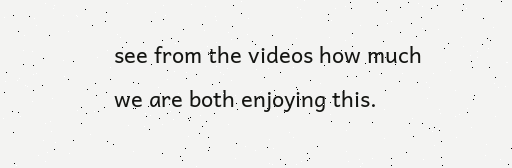see from the videos how much we are both enjoying this.